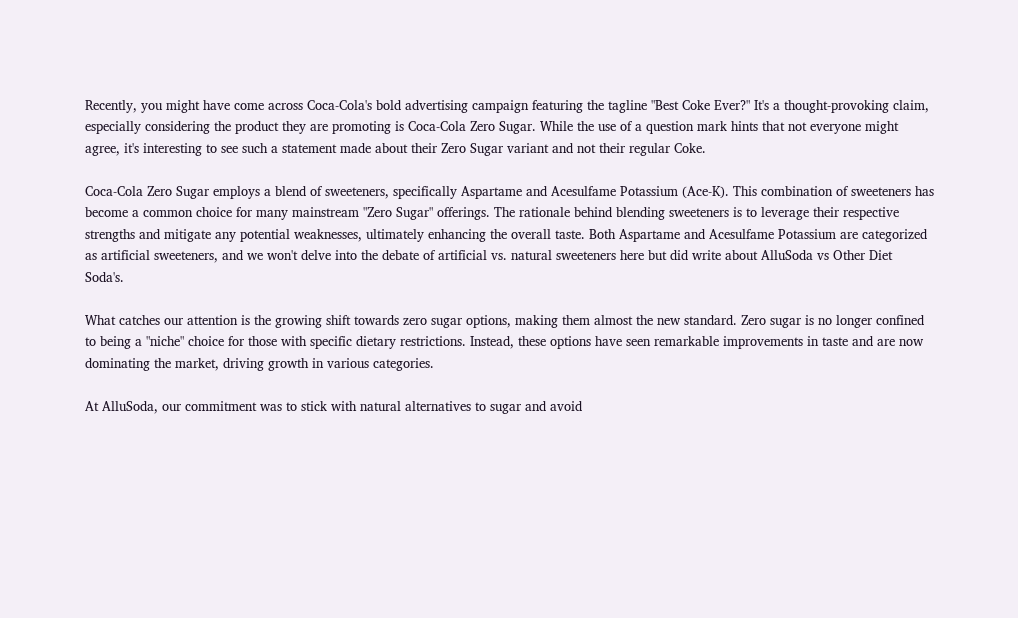Recently, you might have come across Coca-Cola's bold advertising campaign featuring the tagline "Best Coke Ever?" It's a thought-provoking claim, especially considering the product they are promoting is Coca-Cola Zero Sugar. While the use of a question mark hints that not everyone might agree, it's interesting to see such a statement made about their Zero Sugar variant and not their regular Coke.

Coca-Cola Zero Sugar employs a blend of sweeteners, specifically Aspartame and Acesulfame Potassium (Ace-K). This combination of sweeteners has become a common choice for many mainstream "Zero Sugar" offerings. The rationale behind blending sweeteners is to leverage their respective strengths and mitigate any potential weaknesses, ultimately enhancing the overall taste. Both Aspartame and Acesulfame Potassium are categorized as artificial sweeteners, and we won't delve into the debate of artificial vs. natural sweeteners here but did write about AlluSoda vs Other Diet Soda's.

What catches our attention is the growing shift towards zero sugar options, making them almost the new standard. Zero sugar is no longer confined to being a "niche" choice for those with specific dietary restrictions. Instead, these options have seen remarkable improvements in taste and are now dominating the market, driving growth in various categories.

At AlluSoda, our commitment was to stick with natural alternatives to sugar and avoid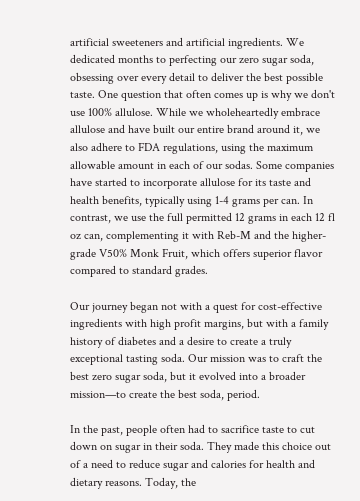artificial sweeteners and artificial ingredients. We dedicated months to perfecting our zero sugar soda, obsessing over every detail to deliver the best possible taste. One question that often comes up is why we don't use 100% allulose. While we wholeheartedly embrace allulose and have built our entire brand around it, we also adhere to FDA regulations, using the maximum allowable amount in each of our sodas. Some companies have started to incorporate allulose for its taste and health benefits, typically using 1-4 grams per can. In contrast, we use the full permitted 12 grams in each 12 fl oz can, complementing it with Reb-M and the higher-grade V50% Monk Fruit, which offers superior flavor compared to standard grades.

Our journey began not with a quest for cost-effective ingredients with high profit margins, but with a family history of diabetes and a desire to create a truly exceptional tasting soda. Our mission was to craft the best zero sugar soda, but it evolved into a broader mission—to create the best soda, period.

In the past, people often had to sacrifice taste to cut down on sugar in their soda. They made this choice out of a need to reduce sugar and calories for health and dietary reasons. Today, the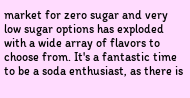market for zero sugar and very low sugar options has exploded with a wide array of flavors to choose from. It's a fantastic time to be a soda enthusiast, as there is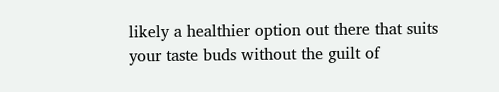likely a healthier option out there that suits your taste buds without the guilt of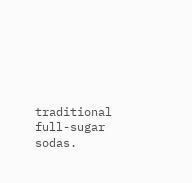traditional full-sugar sodas.